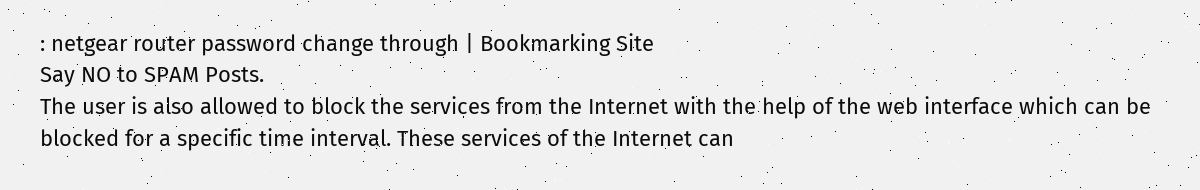: netgear router password change through | Bookmarking Site
Say NO to SPAM Posts.
The user is also allowed to block the services from the Internet with the help of the web interface which can be blocked for a specific time interval. These services of the Internet can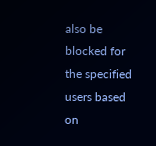also be blocked for the specified users based on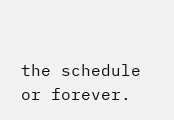the schedule or forever.